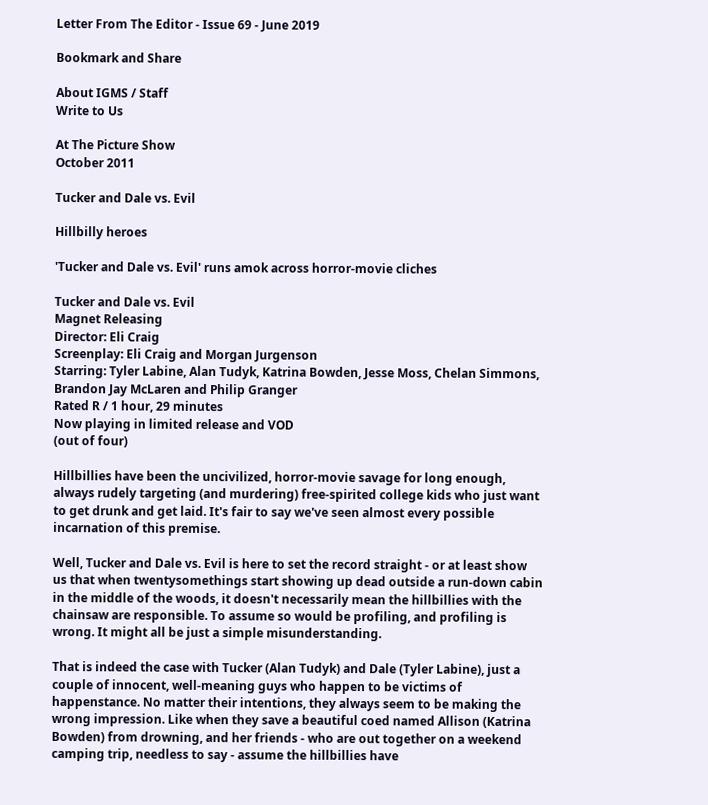Letter From The Editor - Issue 69 - June 2019

Bookmark and Share

About IGMS / Staff
Write to Us

At The Picture Show
October 2011

Tucker and Dale vs. Evil

Hillbilly heroes

'Tucker and Dale vs. Evil' runs amok across horror-movie cliches

Tucker and Dale vs. Evil
Magnet Releasing
Director: Eli Craig
Screenplay: Eli Craig and Morgan Jurgenson
Starring: Tyler Labine, Alan Tudyk, Katrina Bowden, Jesse Moss, Chelan Simmons, Brandon Jay McLaren and Philip Granger
Rated R / 1 hour, 29 minutes
Now playing in limited release and VOD
(out of four)

Hillbillies have been the uncivilized, horror-movie savage for long enough, always rudely targeting (and murdering) free-spirited college kids who just want to get drunk and get laid. It's fair to say we've seen almost every possible incarnation of this premise.

Well, Tucker and Dale vs. Evil is here to set the record straight - or at least show us that when twentysomethings start showing up dead outside a run-down cabin in the middle of the woods, it doesn't necessarily mean the hillbillies with the chainsaw are responsible. To assume so would be profiling, and profiling is wrong. It might all be just a simple misunderstanding.

That is indeed the case with Tucker (Alan Tudyk) and Dale (Tyler Labine), just a couple of innocent, well-meaning guys who happen to be victims of happenstance. No matter their intentions, they always seem to be making the wrong impression. Like when they save a beautiful coed named Allison (Katrina Bowden) from drowning, and her friends - who are out together on a weekend camping trip, needless to say - assume the hillbillies have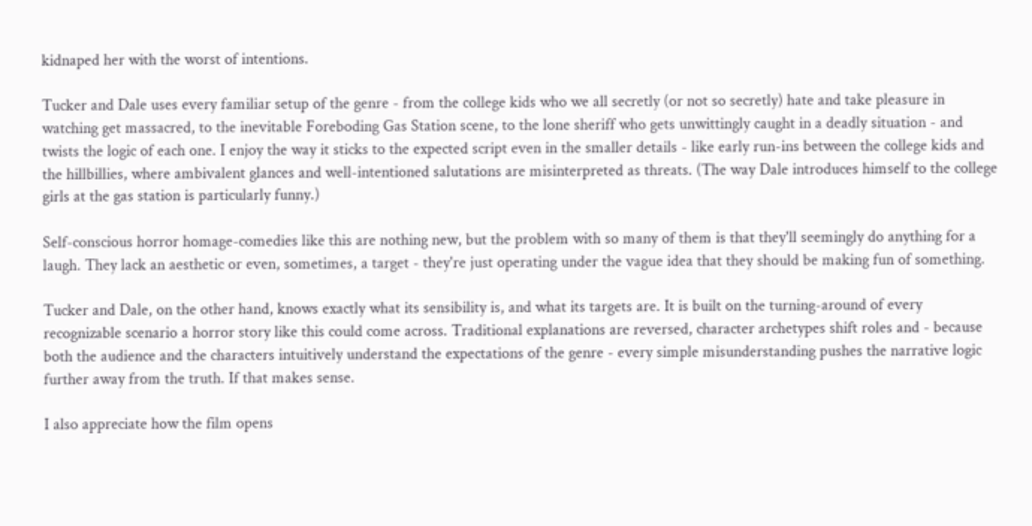kidnaped her with the worst of intentions.

Tucker and Dale uses every familiar setup of the genre - from the college kids who we all secretly (or not so secretly) hate and take pleasure in watching get massacred, to the inevitable Foreboding Gas Station scene, to the lone sheriff who gets unwittingly caught in a deadly situation - and twists the logic of each one. I enjoy the way it sticks to the expected script even in the smaller details - like early run-ins between the college kids and the hillbillies, where ambivalent glances and well-intentioned salutations are misinterpreted as threats. (The way Dale introduces himself to the college girls at the gas station is particularly funny.)

Self-conscious horror homage-comedies like this are nothing new, but the problem with so many of them is that they'll seemingly do anything for a laugh. They lack an aesthetic or even, sometimes, a target - they're just operating under the vague idea that they should be making fun of something.

Tucker and Dale, on the other hand, knows exactly what its sensibility is, and what its targets are. It is built on the turning-around of every recognizable scenario a horror story like this could come across. Traditional explanations are reversed, character archetypes shift roles and - because both the audience and the characters intuitively understand the expectations of the genre - every simple misunderstanding pushes the narrative logic further away from the truth. If that makes sense.

I also appreciate how the film opens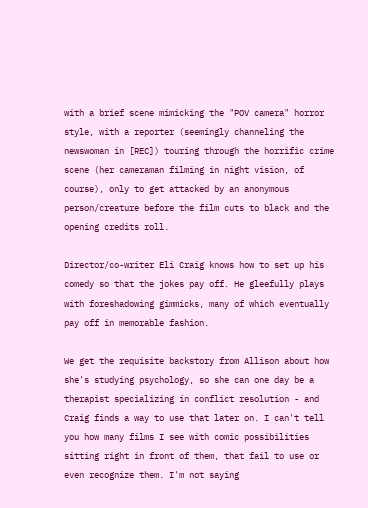with a brief scene mimicking the "POV camera" horror style, with a reporter (seemingly channeling the newswoman in [REC]) touring through the horrific crime scene (her cameraman filming in night vision, of course), only to get attacked by an anonymous person/creature before the film cuts to black and the opening credits roll.

Director/co-writer Eli Craig knows how to set up his comedy so that the jokes pay off. He gleefully plays with foreshadowing gimmicks, many of which eventually pay off in memorable fashion.

We get the requisite backstory from Allison about how she's studying psychology, so she can one day be a therapist specializing in conflict resolution - and Craig finds a way to use that later on. I can't tell you how many films I see with comic possibilities sitting right in front of them, that fail to use or even recognize them. I'm not saying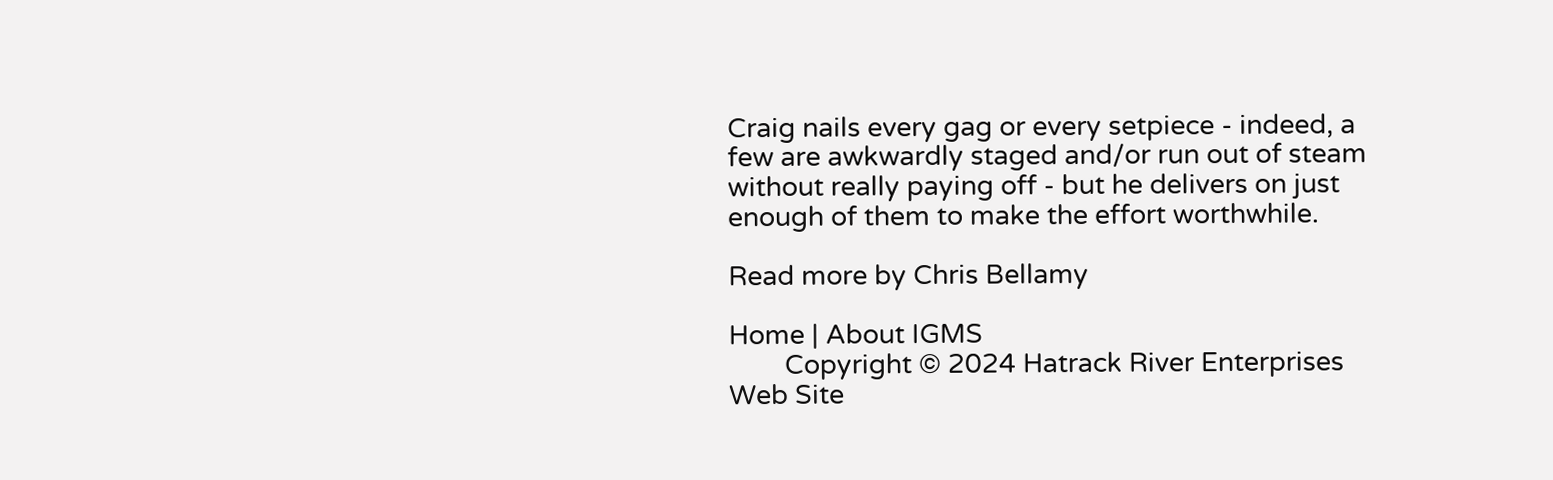Craig nails every gag or every setpiece - indeed, a few are awkwardly staged and/or run out of steam without really paying off - but he delivers on just enough of them to make the effort worthwhile.

Read more by Chris Bellamy

Home | About IGMS
        Copyright © 2024 Hatrack River Enterprises   Web Site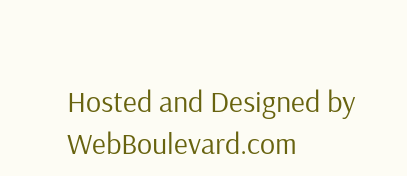Hosted and Designed by WebBoulevard.com